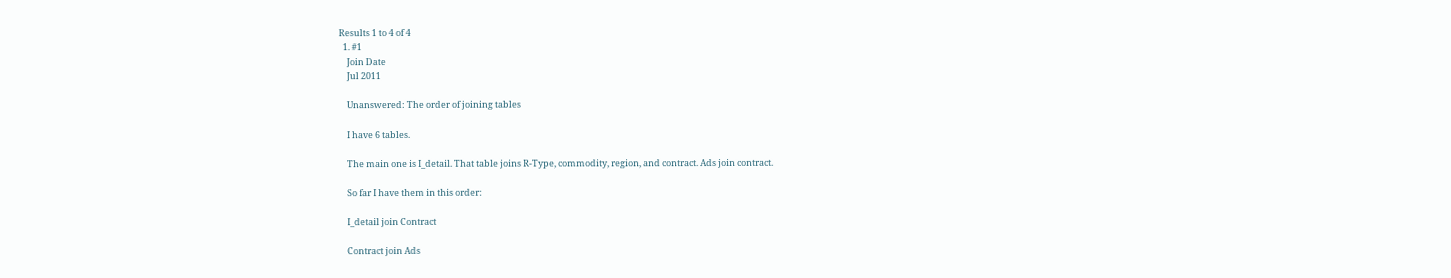Results 1 to 4 of 4
  1. #1
    Join Date
    Jul 2011

    Unanswered: The order of joining tables

    I have 6 tables.

    The main one is I_detail. That table joins R-Type, commodity, region, and contract. Ads join contract.

    So far I have them in this order:

    I_detail join Contract

    Contract join Ads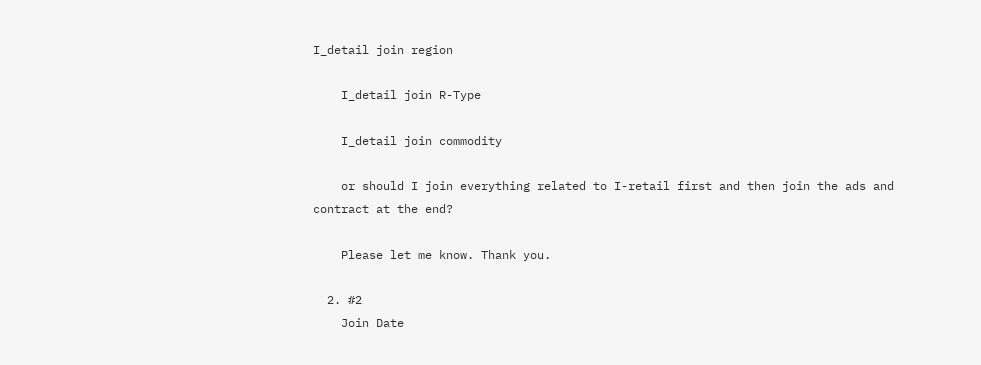I_detail join region

    I_detail join R-Type

    I_detail join commodity

    or should I join everything related to I-retail first and then join the ads and contract at the end?

    Please let me know. Thank you.

  2. #2
    Join Date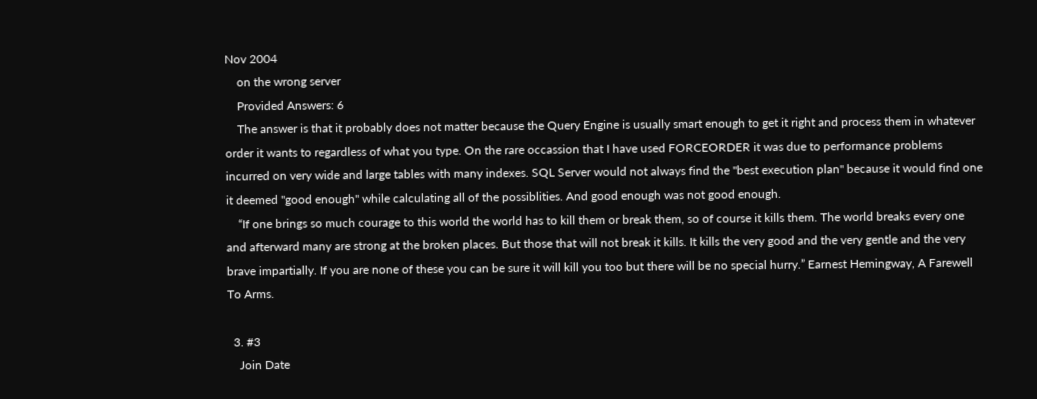Nov 2004
    on the wrong server
    Provided Answers: 6
    The answer is that it probably does not matter because the Query Engine is usually smart enough to get it right and process them in whatever order it wants to regardless of what you type. On the rare occassion that I have used FORCEORDER it was due to performance problems incurred on very wide and large tables with many indexes. SQL Server would not always find the "best execution plan" because it would find one it deemed "good enough" while calculating all of the possiblities. And good enough was not good enough.
    “If one brings so much courage to this world the world has to kill them or break them, so of course it kills them. The world breaks every one and afterward many are strong at the broken places. But those that will not break it kills. It kills the very good and the very gentle and the very brave impartially. If you are none of these you can be sure it will kill you too but there will be no special hurry.” Earnest Hemingway, A Farewell To Arms.

  3. #3
    Join Date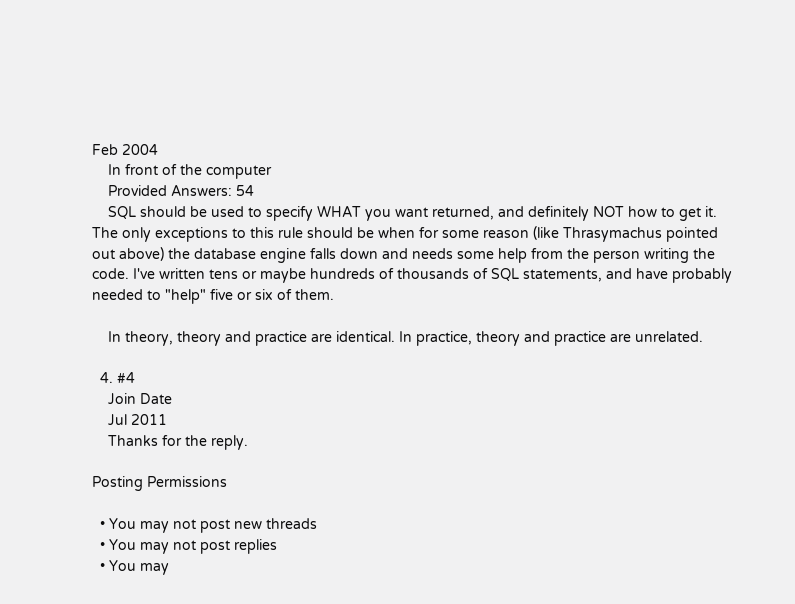Feb 2004
    In front of the computer
    Provided Answers: 54
    SQL should be used to specify WHAT you want returned, and definitely NOT how to get it. The only exceptions to this rule should be when for some reason (like Thrasymachus pointed out above) the database engine falls down and needs some help from the person writing the code. I've written tens or maybe hundreds of thousands of SQL statements, and have probably needed to "help" five or six of them.

    In theory, theory and practice are identical. In practice, theory and practice are unrelated.

  4. #4
    Join Date
    Jul 2011
    Thanks for the reply.

Posting Permissions

  • You may not post new threads
  • You may not post replies
  • You may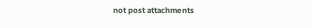not post attachments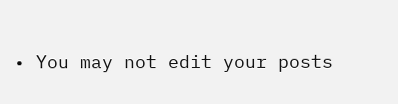• You may not edit your posts